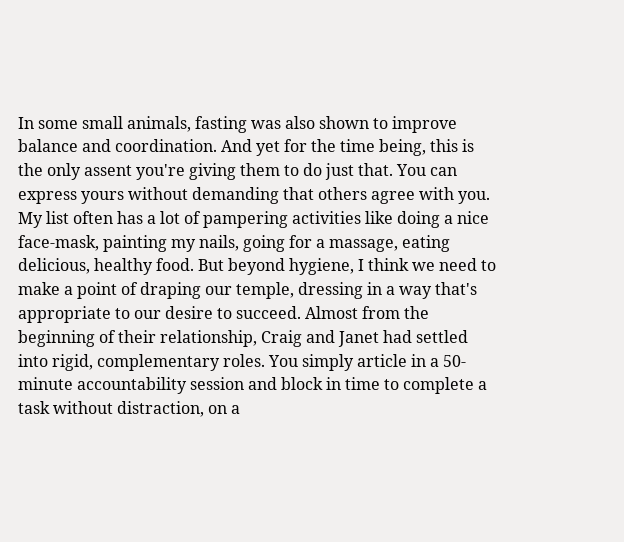In some small animals, fasting was also shown to improve balance and coordination. And yet for the time being, this is the only assent you're giving them to do just that. You can express yours without demanding that others agree with you. My list often has a lot of pampering activities like doing a nice face-mask, painting my nails, going for a massage, eating delicious, healthy food. But beyond hygiene, I think we need to make a point of draping our temple, dressing in a way that's appropriate to our desire to succeed. Almost from the beginning of their relationship, Craig and Janet had settled into rigid, complementary roles. You simply article in a 50-minute accountability session and block in time to complete a task without distraction, on a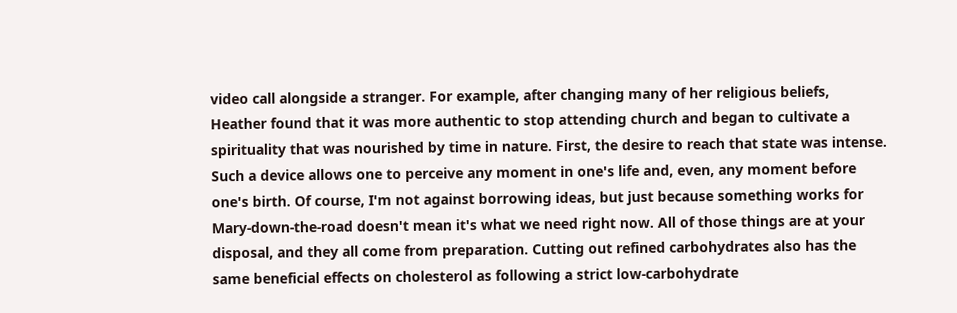video call alongside a stranger. For example, after changing many of her religious beliefs, Heather found that it was more authentic to stop attending church and began to cultivate a spirituality that was nourished by time in nature. First, the desire to reach that state was intense. Such a device allows one to perceive any moment in one's life and, even, any moment before one's birth. Of course, I'm not against borrowing ideas, but just because something works for Mary-down-the-road doesn't mean it's what we need right now. All of those things are at your disposal, and they all come from preparation. Cutting out refined carbohydrates also has the same beneficial effects on cholesterol as following a strict low-carbohydrate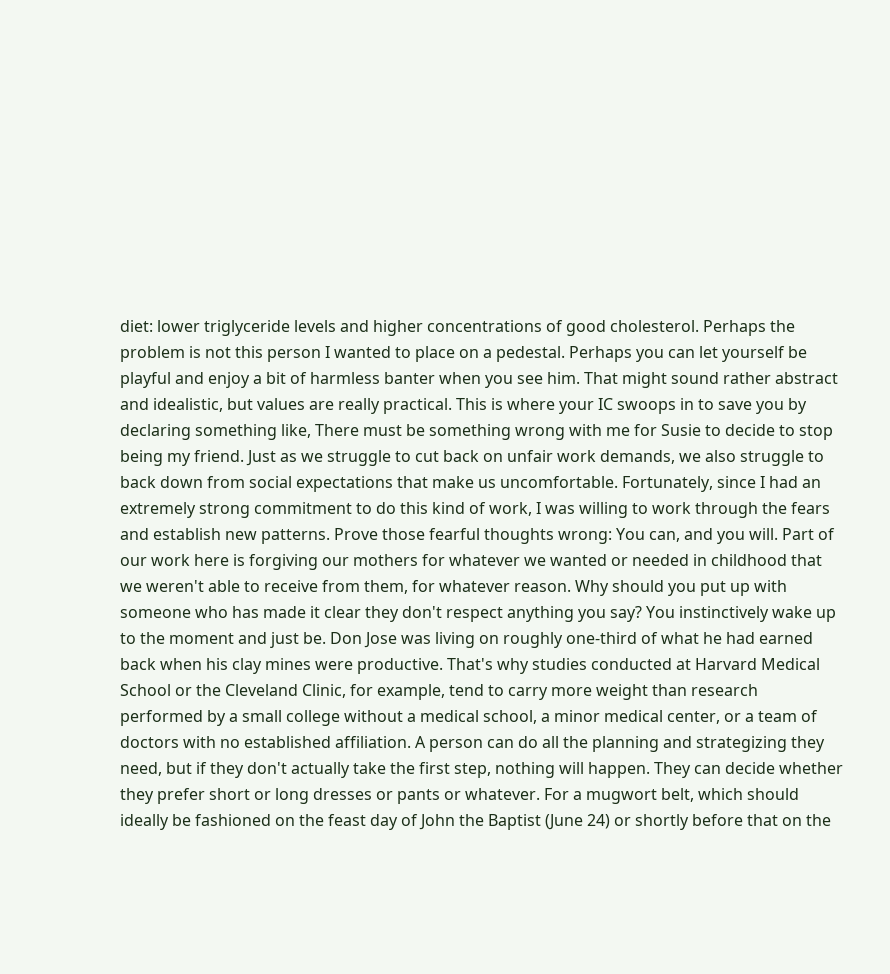diet: lower triglyceride levels and higher concentrations of good cholesterol. Perhaps the problem is not this person I wanted to place on a pedestal. Perhaps you can let yourself be playful and enjoy a bit of harmless banter when you see him. That might sound rather abstract and idealistic, but values are really practical. This is where your IC swoops in to save you by declaring something like, There must be something wrong with me for Susie to decide to stop being my friend. Just as we struggle to cut back on unfair work demands, we also struggle to back down from social expectations that make us uncomfortable. Fortunately, since I had an extremely strong commitment to do this kind of work, I was willing to work through the fears and establish new patterns. Prove those fearful thoughts wrong: You can, and you will. Part of our work here is forgiving our mothers for whatever we wanted or needed in childhood that we weren't able to receive from them, for whatever reason. Why should you put up with someone who has made it clear they don't respect anything you say? You instinctively wake up to the moment and just be. Don Jose was living on roughly one-third of what he had earned back when his clay mines were productive. That's why studies conducted at Harvard Medical School or the Cleveland Clinic, for example, tend to carry more weight than research performed by a small college without a medical school, a minor medical center, or a team of doctors with no established affiliation. A person can do all the planning and strategizing they need, but if they don't actually take the first step, nothing will happen. They can decide whether they prefer short or long dresses or pants or whatever. For a mugwort belt, which should ideally be fashioned on the feast day of John the Baptist (June 24) or shortly before that on the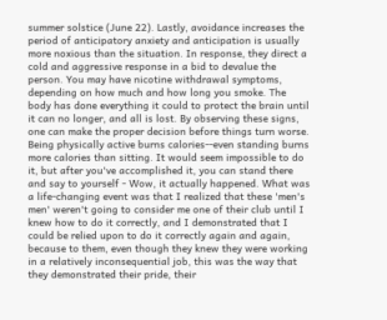summer solstice (June 22). Lastly, avoidance increases the period of anticipatory anxiety and anticipation is usually more noxious than the situation. In response, they direct a cold and aggressive response in a bid to devalue the person. You may have nicotine withdrawal symptoms, depending on how much and how long you smoke. The body has done everything it could to protect the brain until it can no longer, and all is lost. By observing these signs, one can make the proper decision before things turn worse. Being physically active burns calories--even standing burns more calories than sitting. It would seem impossible to do it, but after you've accomplished it, you can stand there and say to yourself - Wow, it actually happened. What was a life-changing event was that I realized that these 'men's men' weren't going to consider me one of their club until I knew how to do it correctly, and I demonstrated that I could be relied upon to do it correctly again and again, because to them, even though they knew they were working in a relatively inconsequential job, this was the way that they demonstrated their pride, their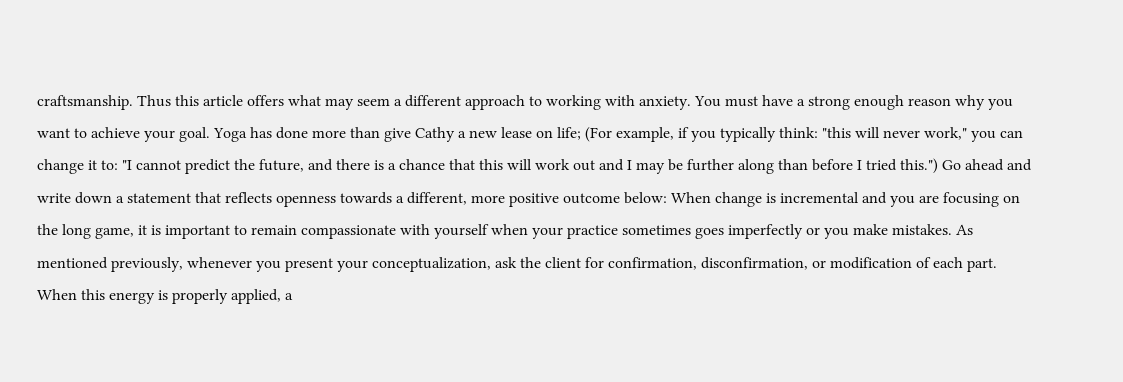craftsmanship. Thus this article offers what may seem a different approach to working with anxiety. You must have a strong enough reason why you want to achieve your goal. Yoga has done more than give Cathy a new lease on life; (For example, if you typically think: "this will never work," you can change it to: "I cannot predict the future, and there is a chance that this will work out and I may be further along than before I tried this.") Go ahead and write down a statement that reflects openness towards a different, more positive outcome below: When change is incremental and you are focusing on the long game, it is important to remain compassionate with yourself when your practice sometimes goes imperfectly or you make mistakes. As mentioned previously, whenever you present your conceptualization, ask the client for confirmation, disconfirmation, or modification of each part. When this energy is properly applied, a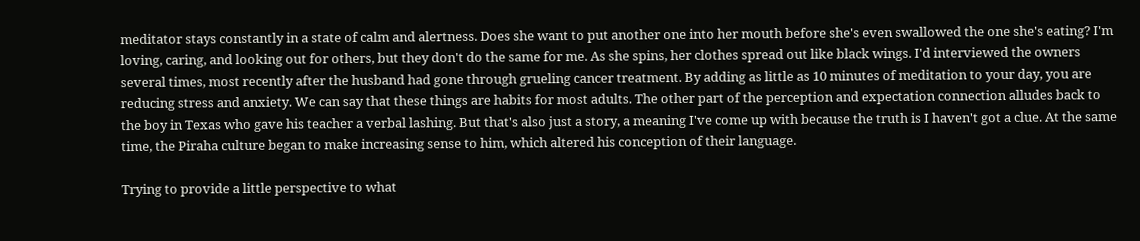meditator stays constantly in a state of calm and alertness. Does she want to put another one into her mouth before she's even swallowed the one she's eating? I'm loving, caring, and looking out for others, but they don't do the same for me. As she spins, her clothes spread out like black wings. I'd interviewed the owners several times, most recently after the husband had gone through grueling cancer treatment. By adding as little as 10 minutes of meditation to your day, you are reducing stress and anxiety. We can say that these things are habits for most adults. The other part of the perception and expectation connection alludes back to the boy in Texas who gave his teacher a verbal lashing. But that's also just a story, a meaning I've come up with because the truth is I haven't got a clue. At the same time, the Piraha culture began to make increasing sense to him, which altered his conception of their language.

Trying to provide a little perspective to what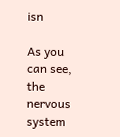isn

As you can see, the nervous system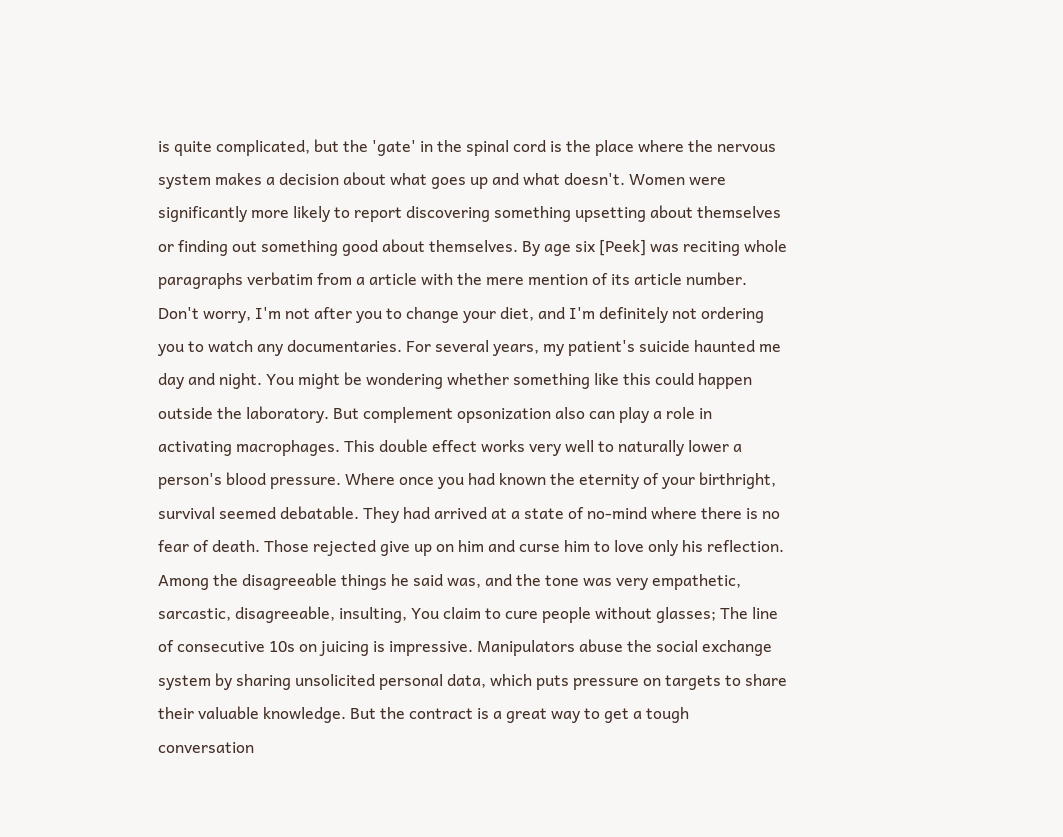is quite complicated, but the 'gate' in the spinal cord is the place where the nervous system makes a decision about what goes up and what doesn't. Women were significantly more likely to report discovering something upsetting about themselves or finding out something good about themselves. By age six [Peek] was reciting whole paragraphs verbatim from a article with the mere mention of its article number. Don't worry, I'm not after you to change your diet, and I'm definitely not ordering you to watch any documentaries. For several years, my patient's suicide haunted me day and night. You might be wondering whether something like this could happen outside the laboratory. But complement opsonization also can play a role in activating macrophages. This double effect works very well to naturally lower a person's blood pressure. Where once you had known the eternity of your birthright, survival seemed debatable. They had arrived at a state of no-mind where there is no fear of death. Those rejected give up on him and curse him to love only his reflection. Among the disagreeable things he said was, and the tone was very empathetic, sarcastic, disagreeable, insulting, You claim to cure people without glasses; The line of consecutive 10s on juicing is impressive. Manipulators abuse the social exchange system by sharing unsolicited personal data, which puts pressure on targets to share their valuable knowledge. But the contract is a great way to get a tough conversation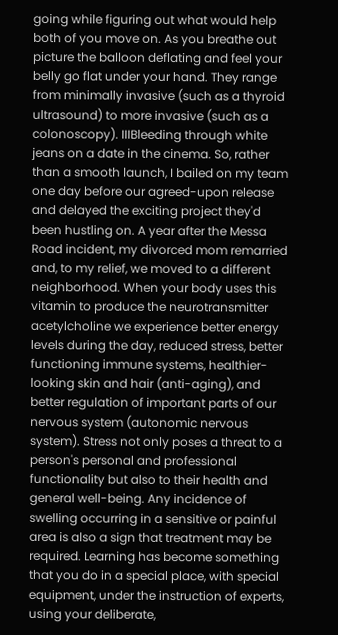going while figuring out what would help both of you move on. As you breathe out picture the balloon deflating and feel your belly go flat under your hand. They range from minimally invasive (such as a thyroid ultrasound) to more invasive (such as a colonoscopy). IIIBleeding through white jeans on a date in the cinema. So, rather than a smooth launch, I bailed on my team one day before our agreed-upon release and delayed the exciting project they'd been hustling on. A year after the Messa Road incident, my divorced mom remarried and, to my relief, we moved to a different neighborhood. When your body uses this vitamin to produce the neurotransmitter acetylcholine we experience better energy levels during the day, reduced stress, better functioning immune systems, healthier-looking skin and hair (anti-aging), and better regulation of important parts of our nervous system (autonomic nervous system). Stress not only poses a threat to a person's personal and professional functionality but also to their health and general well-being. Any incidence of swelling occurring in a sensitive or painful area is also a sign that treatment may be required. Learning has become something that you do in a special place, with special equipment, under the instruction of experts, using your deliberate,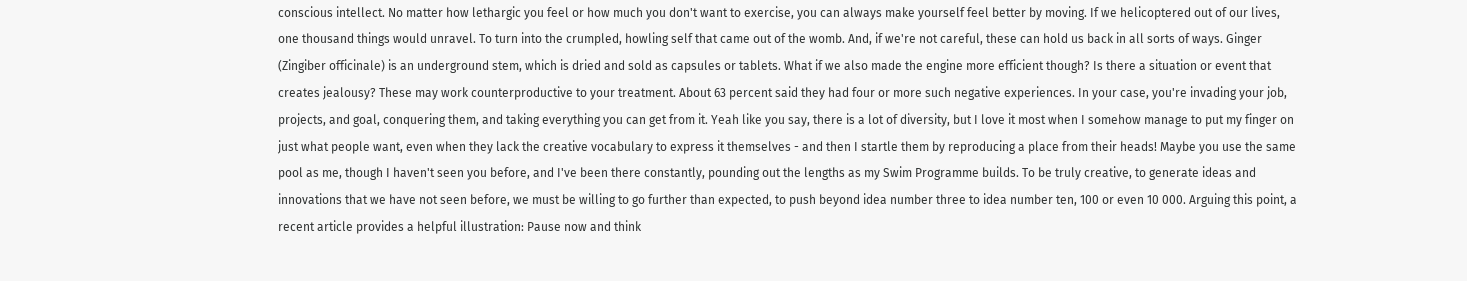conscious intellect. No matter how lethargic you feel or how much you don't want to exercise, you can always make yourself feel better by moving. If we helicoptered out of our lives, one thousand things would unravel. To turn into the crumpled, howling self that came out of the womb. And, if we're not careful, these can hold us back in all sorts of ways. Ginger (Zingiber officinale) is an underground stem, which is dried and sold as capsules or tablets. What if we also made the engine more efficient though? Is there a situation or event that creates jealousy? These may work counterproductive to your treatment. About 63 percent said they had four or more such negative experiences. In your case, you're invading your job, projects, and goal, conquering them, and taking everything you can get from it. Yeah like you say, there is a lot of diversity, but I love it most when I somehow manage to put my finger on just what people want, even when they lack the creative vocabulary to express it themselves - and then I startle them by reproducing a place from their heads! Maybe you use the same pool as me, though I haven't seen you before, and I've been there constantly, pounding out the lengths as my Swim Programme builds. To be truly creative, to generate ideas and innovations that we have not seen before, we must be willing to go further than expected, to push beyond idea number three to idea number ten, 100 or even 10 000. Arguing this point, a recent article provides a helpful illustration: Pause now and think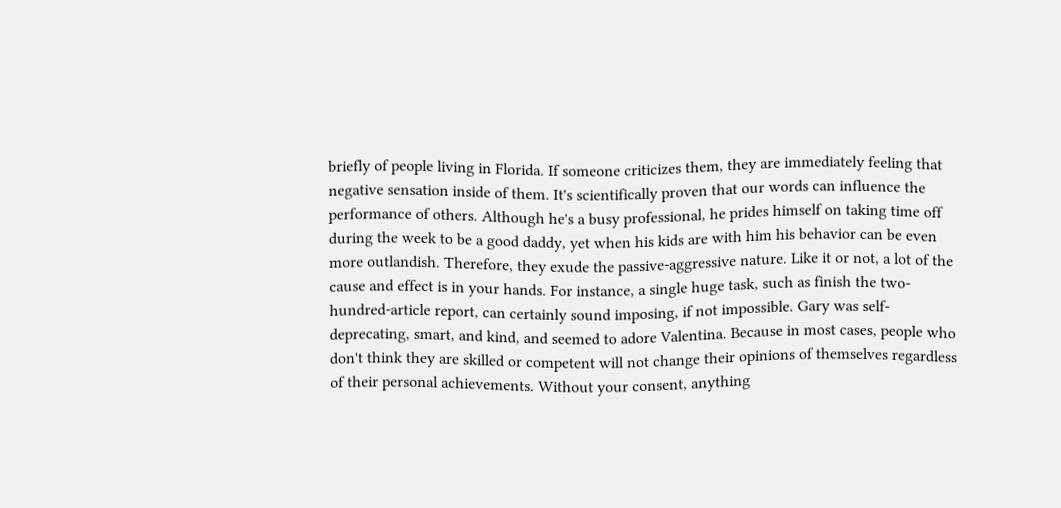briefly of people living in Florida. If someone criticizes them, they are immediately feeling that negative sensation inside of them. It's scientifically proven that our words can influence the performance of others. Although he's a busy professional, he prides himself on taking time off during the week to be a good daddy, yet when his kids are with him his behavior can be even more outlandish. Therefore, they exude the passive-aggressive nature. Like it or not, a lot of the cause and effect is in your hands. For instance, a single huge task, such as finish the two-hundred-article report, can certainly sound imposing, if not impossible. Gary was self-deprecating, smart, and kind, and seemed to adore Valentina. Because in most cases, people who don't think they are skilled or competent will not change their opinions of themselves regardless of their personal achievements. Without your consent, anything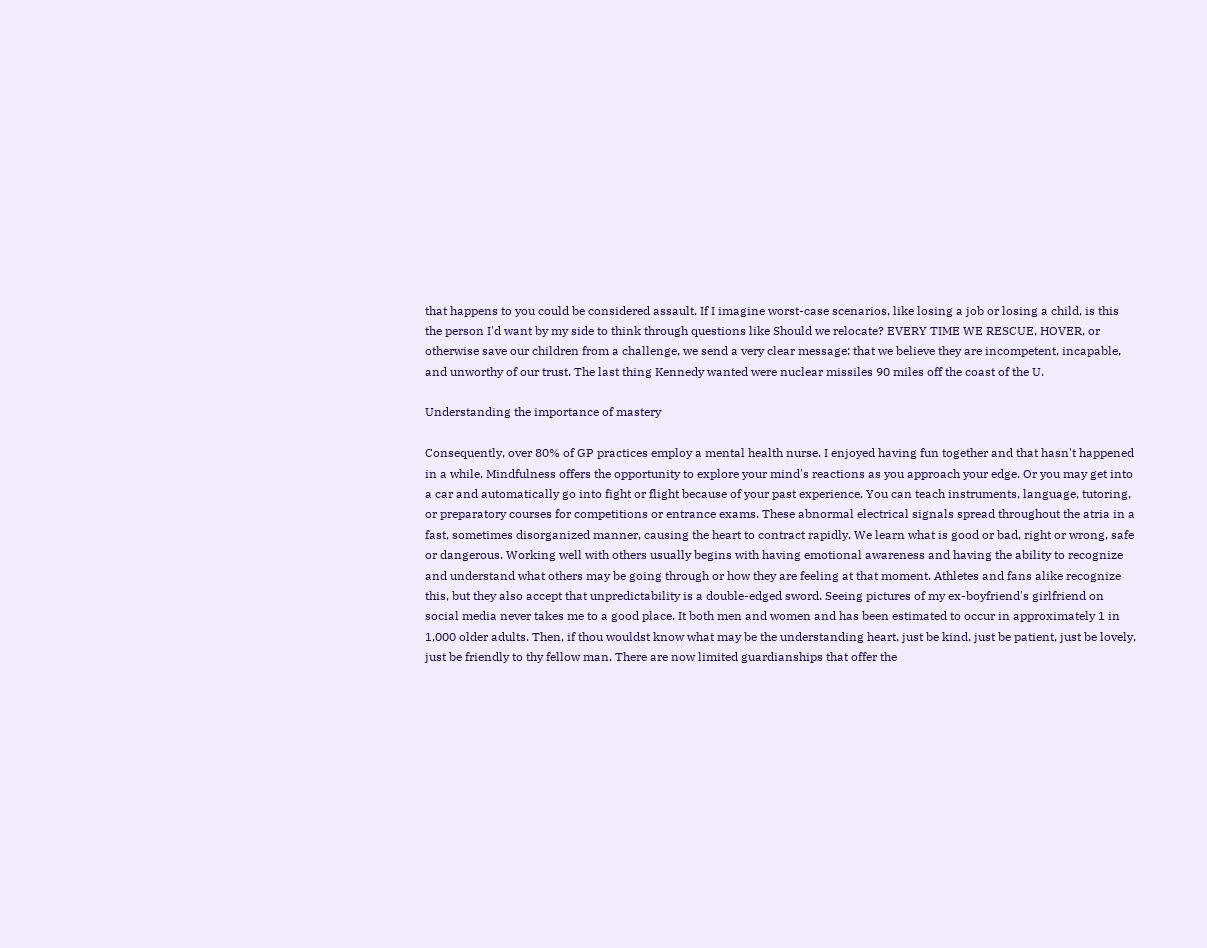that happens to you could be considered assault. If I imagine worst-case scenarios, like losing a job or losing a child, is this the person I'd want by my side to think through questions like Should we relocate? EVERY TIME WE RESCUE, HOVER, or otherwise save our children from a challenge, we send a very clear message: that we believe they are incompetent, incapable, and unworthy of our trust. The last thing Kennedy wanted were nuclear missiles 90 miles off the coast of the U.

Understanding the importance of mastery

Consequently, over 80% of GP practices employ a mental health nurse. I enjoyed having fun together and that hasn't happened in a while. Mindfulness offers the opportunity to explore your mind's reactions as you approach your edge. Or you may get into a car and automatically go into fight or flight because of your past experience. You can teach instruments, language, tutoring, or preparatory courses for competitions or entrance exams. These abnormal electrical signals spread throughout the atria in a fast, sometimes disorganized manner, causing the heart to contract rapidly. We learn what is good or bad, right or wrong, safe or dangerous. Working well with others usually begins with having emotional awareness and having the ability to recognize and understand what others may be going through or how they are feeling at that moment. Athletes and fans alike recognize this, but they also accept that unpredictability is a double-edged sword. Seeing pictures of my ex-boyfriend's girlfriend on social media never takes me to a good place. It both men and women and has been estimated to occur in approximately 1 in 1,000 older adults. Then, if thou wouldst know what may be the understanding heart, just be kind, just be patient, just be lovely, just be friendly to thy fellow man. There are now limited guardianships that offer the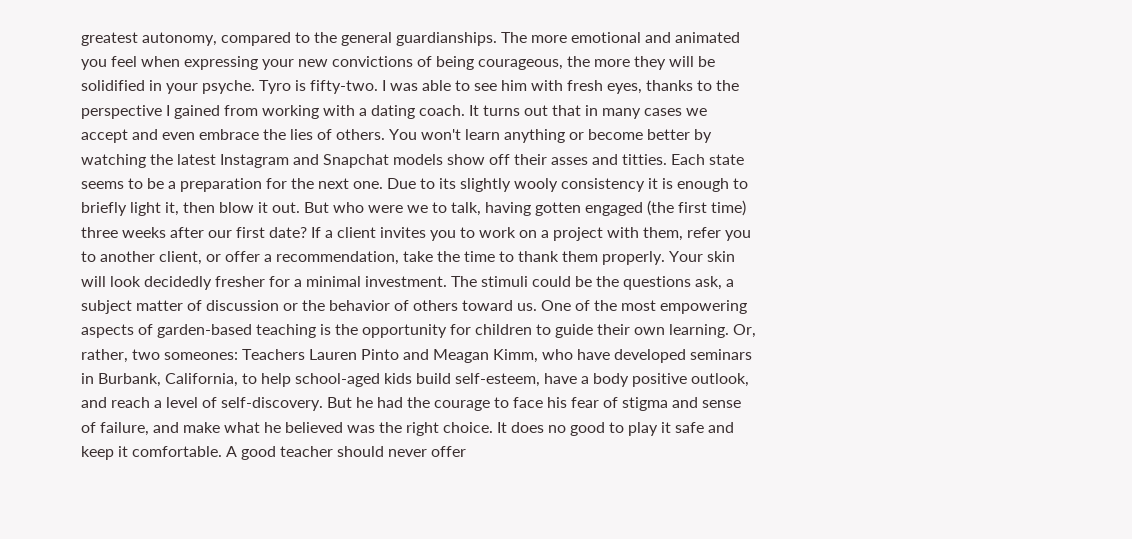greatest autonomy, compared to the general guardianships. The more emotional and animated you feel when expressing your new convictions of being courageous, the more they will be solidified in your psyche. Tyro is fifty-two. I was able to see him with fresh eyes, thanks to the perspective I gained from working with a dating coach. It turns out that in many cases we accept and even embrace the lies of others. You won't learn anything or become better by watching the latest Instagram and Snapchat models show off their asses and titties. Each state seems to be a preparation for the next one. Due to its slightly wooly consistency it is enough to briefly light it, then blow it out. But who were we to talk, having gotten engaged (the first time) three weeks after our first date? If a client invites you to work on a project with them, refer you to another client, or offer a recommendation, take the time to thank them properly. Your skin will look decidedly fresher for a minimal investment. The stimuli could be the questions ask, a subject matter of discussion or the behavior of others toward us. One of the most empowering aspects of garden-based teaching is the opportunity for children to guide their own learning. Or, rather, two someones: Teachers Lauren Pinto and Meagan Kimm, who have developed seminars in Burbank, California, to help school-aged kids build self-esteem, have a body positive outlook, and reach a level of self-discovery. But he had the courage to face his fear of stigma and sense of failure, and make what he believed was the right choice. It does no good to play it safe and keep it comfortable. A good teacher should never offer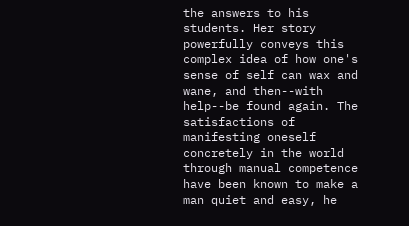the answers to his students. Her story powerfully conveys this complex idea of how one's sense of self can wax and wane, and then--with help--be found again. The satisfactions of manifesting oneself concretely in the world through manual competence have been known to make a man quiet and easy, he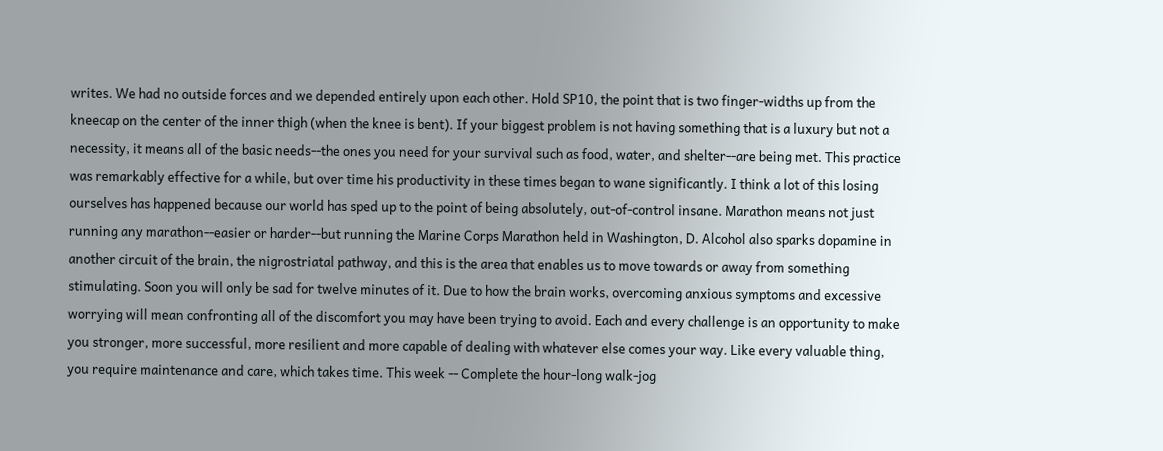writes. We had no outside forces and we depended entirely upon each other. Hold SP10, the point that is two finger-widths up from the kneecap on the center of the inner thigh (when the knee is bent). If your biggest problem is not having something that is a luxury but not a necessity, it means all of the basic needs--the ones you need for your survival such as food, water, and shelter--are being met. This practice was remarkably effective for a while, but over time his productivity in these times began to wane significantly. I think a lot of this losing ourselves has happened because our world has sped up to the point of being absolutely, out-of-control insane. Marathon means not just running any marathon--easier or harder--but running the Marine Corps Marathon held in Washington, D. Alcohol also sparks dopamine in another circuit of the brain, the nigrostriatal pathway, and this is the area that enables us to move towards or away from something stimulating. Soon you will only be sad for twelve minutes of it. Due to how the brain works, overcoming anxious symptoms and excessive worrying will mean confronting all of the discomfort you may have been trying to avoid. Each and every challenge is an opportunity to make you stronger, more successful, more resilient and more capable of dealing with whatever else comes your way. Like every valuable thing, you require maintenance and care, which takes time. This week -- Complete the hour-long walk-jog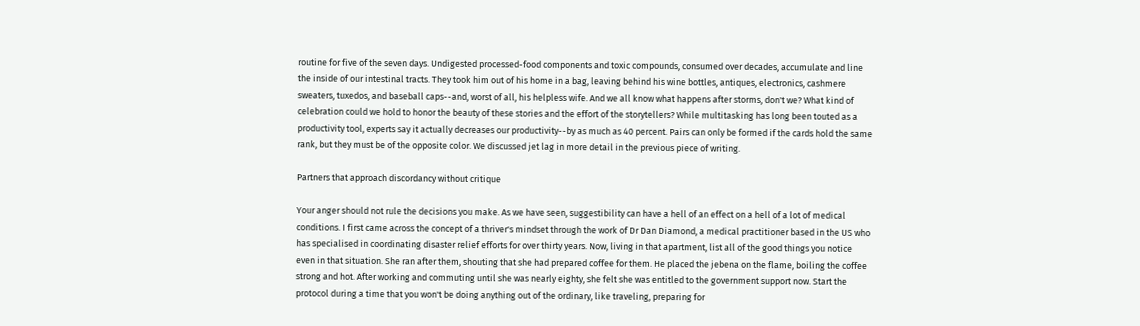routine for five of the seven days. Undigested processed-food components and toxic compounds, consumed over decades, accumulate and line the inside of our intestinal tracts. They took him out of his home in a bag, leaving behind his wine bottles, antiques, electronics, cashmere sweaters, tuxedos, and baseball caps--and, worst of all, his helpless wife. And we all know what happens after storms, don't we? What kind of celebration could we hold to honor the beauty of these stories and the effort of the storytellers? While multitasking has long been touted as a productivity tool, experts say it actually decreases our productivity--by as much as 40 percent. Pairs can only be formed if the cards hold the same rank, but they must be of the opposite color. We discussed jet lag in more detail in the previous piece of writing.

Partners that approach discordancy without critique

Your anger should not rule the decisions you make. As we have seen, suggestibility can have a hell of an effect on a hell of a lot of medical conditions. I first came across the concept of a thriver's mindset through the work of Dr Dan Diamond, a medical practitioner based in the US who has specialised in coordinating disaster relief efforts for over thirty years. Now, living in that apartment, list all of the good things you notice even in that situation. She ran after them, shouting that she had prepared coffee for them. He placed the jebena on the flame, boiling the coffee strong and hot. After working and commuting until she was nearly eighty, she felt she was entitled to the government support now. Start the protocol during a time that you won't be doing anything out of the ordinary, like traveling, preparing for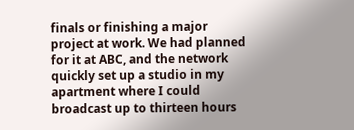finals or finishing a major project at work. We had planned for it at ABC, and the network quickly set up a studio in my apartment where I could broadcast up to thirteen hours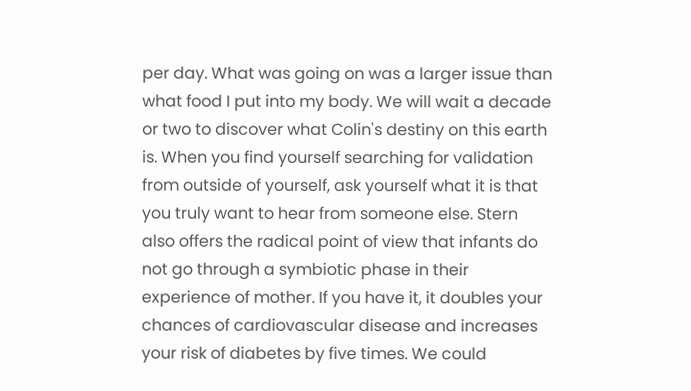per day. What was going on was a larger issue than what food I put into my body. We will wait a decade or two to discover what Colin's destiny on this earth is. When you find yourself searching for validation from outside of yourself, ask yourself what it is that you truly want to hear from someone else. Stern also offers the radical point of view that infants do not go through a symbiotic phase in their experience of mother. If you have it, it doubles your chances of cardiovascular disease and increases your risk of diabetes by five times. We could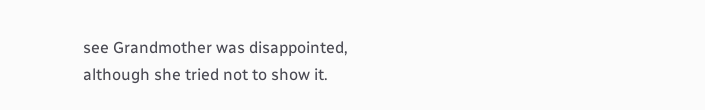see Grandmother was disappointed, although she tried not to show it.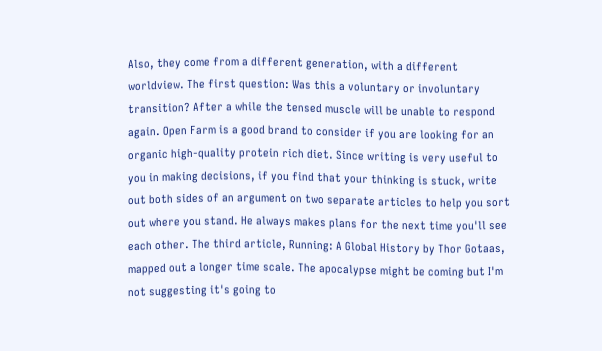Also, they come from a different generation, with a different worldview. The first question: Was this a voluntary or involuntary transition? After a while the tensed muscle will be unable to respond again. Open Farm is a good brand to consider if you are looking for an organic high-quality protein rich diet. Since writing is very useful to you in making decisions, if you find that your thinking is stuck, write out both sides of an argument on two separate articles to help you sort out where you stand. He always makes plans for the next time you'll see each other. The third article, Running: A Global History by Thor Gotaas, mapped out a longer time scale. The apocalypse might be coming but I'm not suggesting it's going to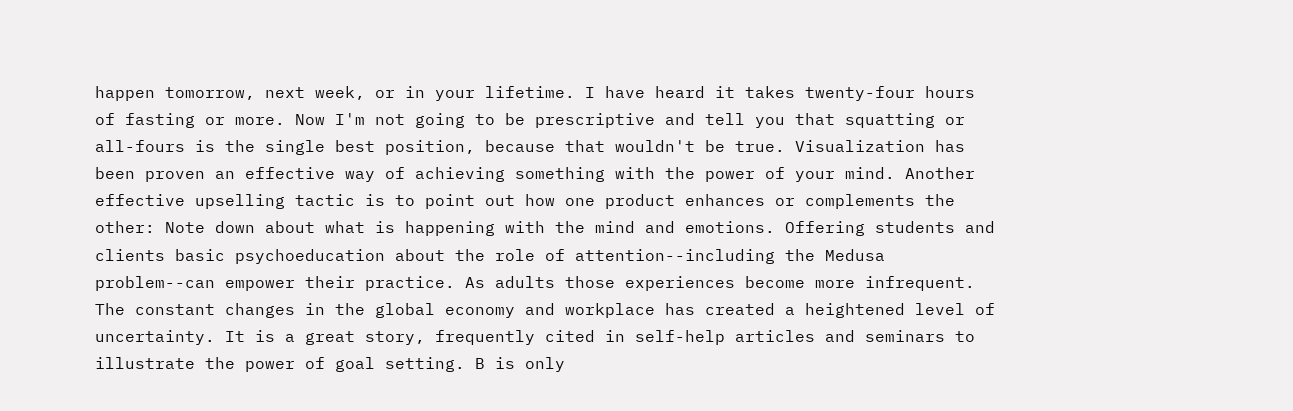happen tomorrow, next week, or in your lifetime. I have heard it takes twenty-four hours of fasting or more. Now I'm not going to be prescriptive and tell you that squatting or all-fours is the single best position, because that wouldn't be true. Visualization has been proven an effective way of achieving something with the power of your mind. Another effective upselling tactic is to point out how one product enhances or complements the other: Note down about what is happening with the mind and emotions. Offering students and clients basic psychoeducation about the role of attention--including the Medusa problem--can empower their practice. As adults those experiences become more infrequent. The constant changes in the global economy and workplace has created a heightened level of uncertainty. It is a great story, frequently cited in self-help articles and seminars to illustrate the power of goal setting. B is only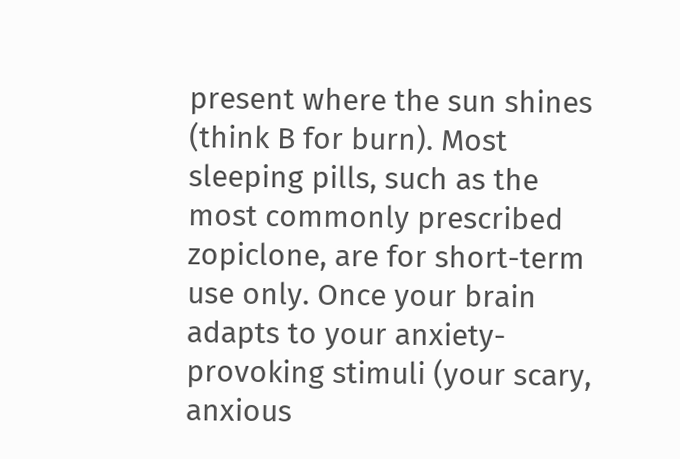present where the sun shines (think B for burn). Most sleeping pills, such as the most commonly prescribed zopiclone, are for short-term use only. Once your brain adapts to your anxiety-provoking stimuli (your scary, anxious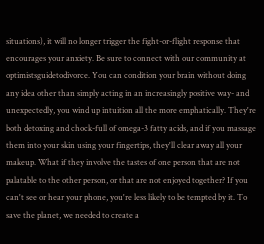situations), it will no longer trigger the fight-or-flight response that encourages your anxiety. Be sure to connect with our community at optimistsguidetodivorce. You can condition your brain without doing any idea other than simply acting in an increasingly positive way- and unexpectedly, you wind up intuition all the more emphatically. They're both detoxing and chock-full of omega-3 fatty acids, and if you massage them into your skin using your fingertips, they'll clear away all your makeup. What if they involve the tastes of one person that are not palatable to the other person, or that are not enjoyed together? If you can't see or hear your phone, you're less likely to be tempted by it. To save the planet, we needed to create a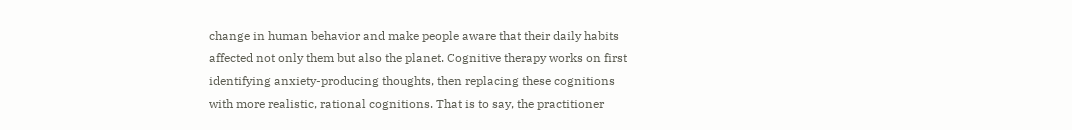change in human behavior and make people aware that their daily habits affected not only them but also the planet. Cognitive therapy works on first identifying anxiety-producing thoughts, then replacing these cognitions with more realistic, rational cognitions. That is to say, the practitioner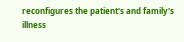reconfigures the patient's and family's illness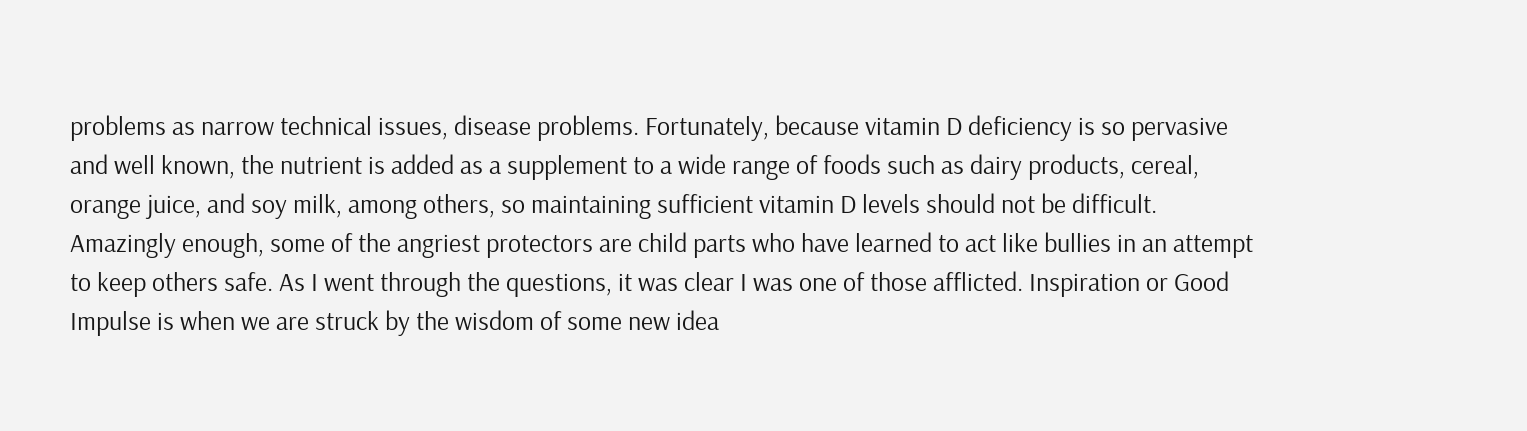problems as narrow technical issues, disease problems. Fortunately, because vitamin D deficiency is so pervasive and well known, the nutrient is added as a supplement to a wide range of foods such as dairy products, cereal, orange juice, and soy milk, among others, so maintaining sufficient vitamin D levels should not be difficult. Amazingly enough, some of the angriest protectors are child parts who have learned to act like bullies in an attempt to keep others safe. As I went through the questions, it was clear I was one of those afflicted. Inspiration or Good Impulse is when we are struck by the wisdom of some new idea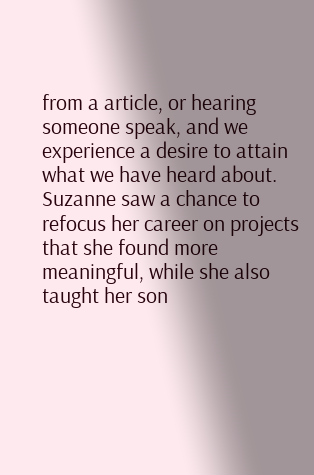from a article, or hearing someone speak, and we experience a desire to attain what we have heard about. Suzanne saw a chance to refocus her career on projects that she found more meaningful, while she also taught her son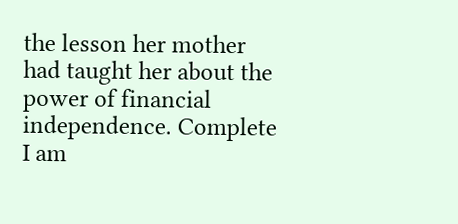the lesson her mother had taught her about the power of financial independence. Complete I am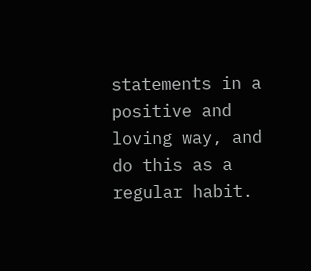statements in a positive and loving way, and do this as a regular habit.